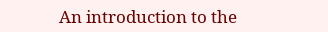An introduction to the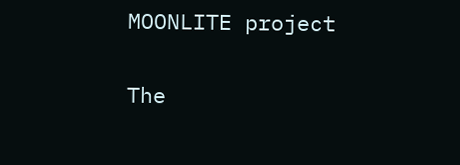MOONLITE project

The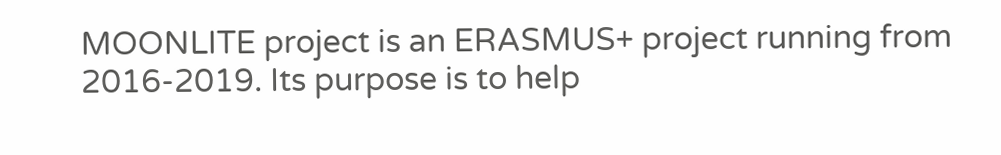MOONLITE project is an ERASMUS+ project running from 2016-2019. Its purpose is to help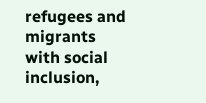refugees and migrants with social inclusion,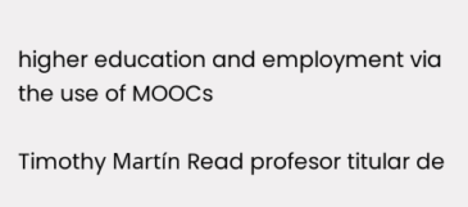higher education and employment via the use of MOOCs

Timothy Martín Read profesor titular de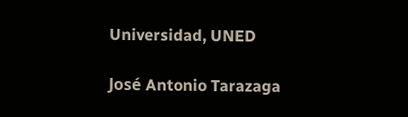Universidad, UNED

José Antonio Tarazaga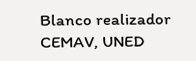Blanco realizador CEMAV, UNED